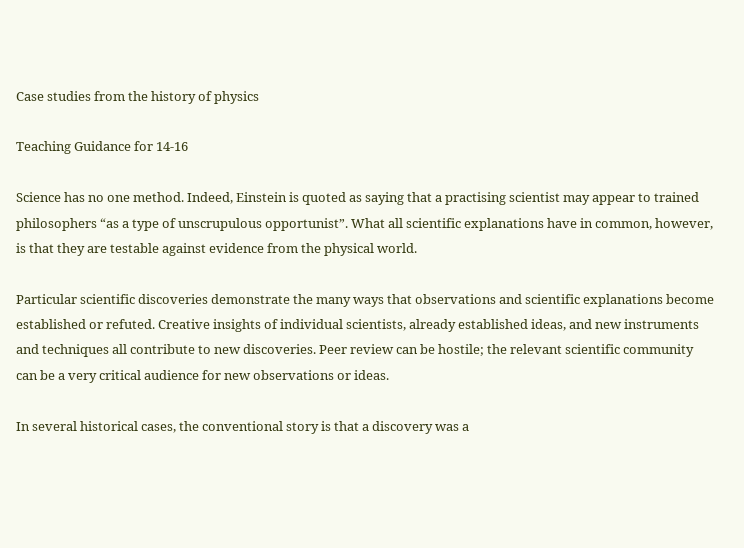Case studies from the history of physics

Teaching Guidance for 14-16

Science has no one method. Indeed, Einstein is quoted as saying that a practising scientist may appear to trained philosophers “as a type of unscrupulous opportunist”. What all scientific explanations have in common, however, is that they are testable against evidence from the physical world.

Particular scientific discoveries demonstrate the many ways that observations and scientific explanations become established or refuted. Creative insights of individual scientists, already established ideas, and new instruments and techniques all contribute to new discoveries. Peer review can be hostile; the relevant scientific community can be a very critical audience for new observations or ideas.

In several historical cases, the conventional story is that a discovery was a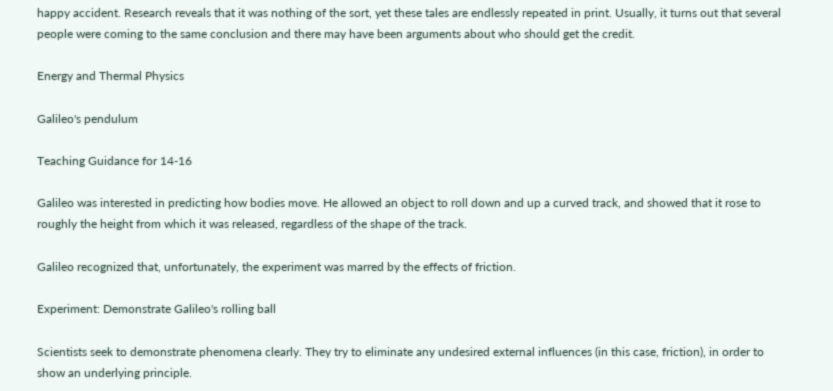happy accident. Research reveals that it was nothing of the sort, yet these tales are endlessly repeated in print. Usually, it turns out that several people were coming to the same conclusion and there may have been arguments about who should get the credit.

Energy and Thermal Physics

Galileo's pendulum

Teaching Guidance for 14-16

Galileo was interested in predicting how bodies move. He allowed an object to roll down and up a curved track, and showed that it rose to roughly the height from which it was released, regardless of the shape of the track.

Galileo recognized that, unfortunately, the experiment was marred by the effects of friction.

Experiment: Demonstrate Galileo's rolling ball

Scientists seek to demonstrate phenomena clearly. They try to eliminate any undesired external influences (in this case, friction), in order to show an underlying principle.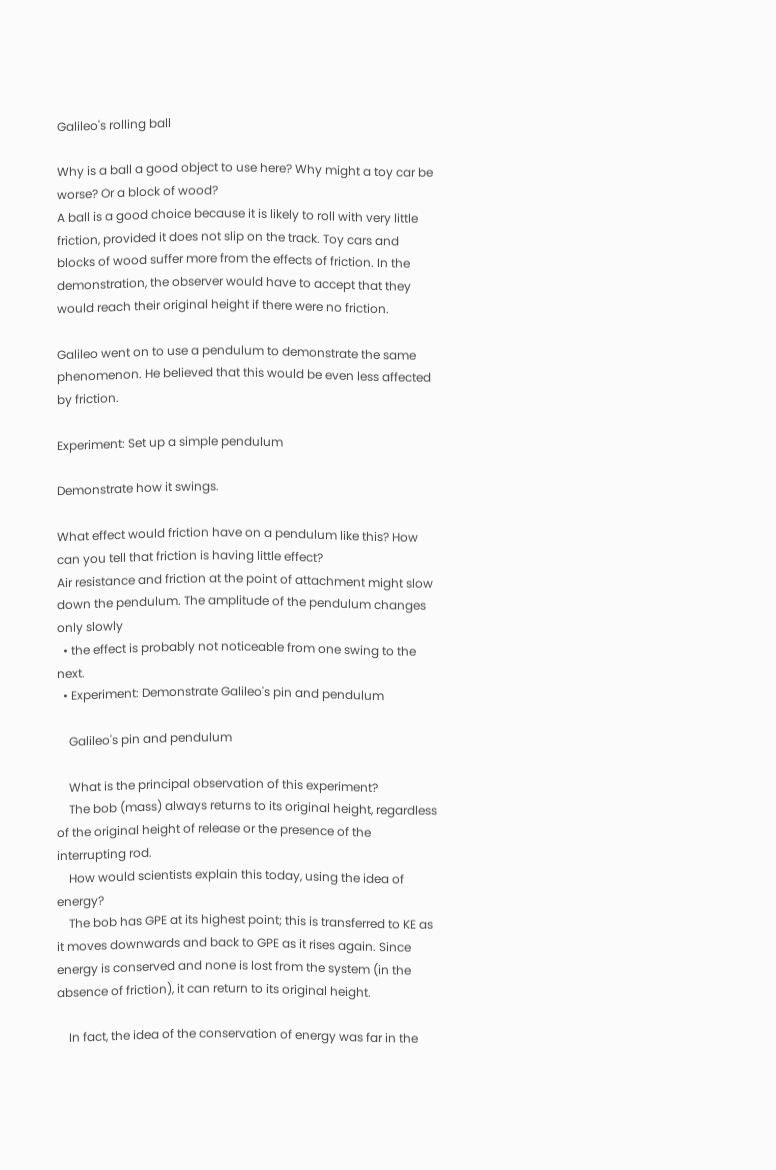Galileo's rolling ball

Why is a ball a good object to use here? Why might a toy car be worse? Or a block of wood?
A ball is a good choice because it is likely to roll with very little friction, provided it does not slip on the track. Toy cars and blocks of wood suffer more from the effects of friction. In the demonstration, the observer would have to accept that they would reach their original height if there were no friction.

Galileo went on to use a pendulum to demonstrate the same phenomenon. He believed that this would be even less affected by friction.

Experiment: Set up a simple pendulum

Demonstrate how it swings.

What effect would friction have on a pendulum like this? How can you tell that friction is having little effect?
Air resistance and friction at the point of attachment might slow down the pendulum. The amplitude of the pendulum changes only slowly
  • the effect is probably not noticeable from one swing to the next.
  • Experiment: Demonstrate Galileo's pin and pendulum

    Galileo's pin and pendulum

    What is the principal observation of this experiment?
    The bob (mass) always returns to its original height, regardless of the original height of release or the presence of the interrupting rod.
    How would scientists explain this today, using the idea of energy?
    The bob has GPE at its highest point; this is transferred to KE as it moves downwards and back to GPE as it rises again. Since energy is conserved and none is lost from the system (in the absence of friction), it can return to its original height.

    In fact, the idea of the conservation of energy was far in the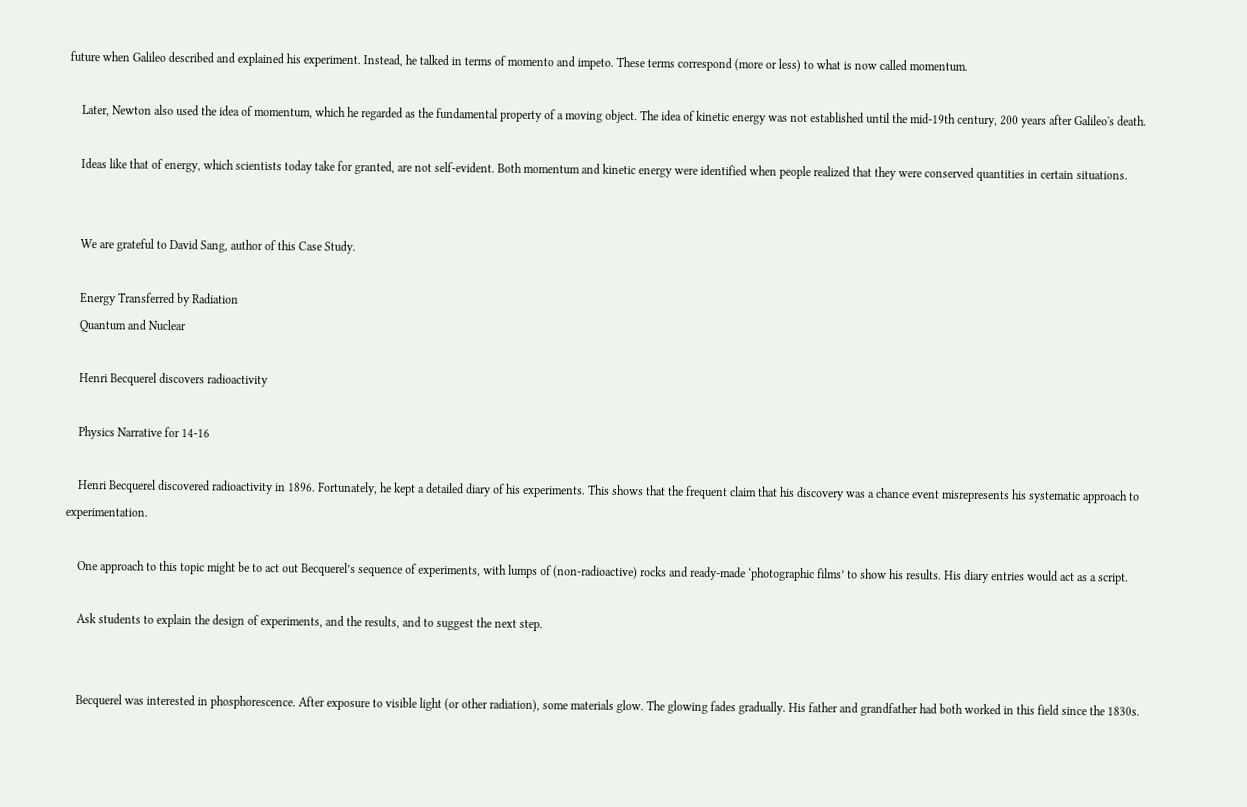future when Galileo described and explained his experiment. Instead, he talked in terms of momento and impeto. These terms correspond (more or less) to what is now called momentum.

    Later, Newton also used the idea of momentum, which he regarded as the fundamental property of a moving object. The idea of kinetic energy was not established until the mid-19th century, 200 years after Galileo's death.

    Ideas like that of energy, which scientists today take for granted, are not self-evident. Both momentum and kinetic energy were identified when people realized that they were conserved quantities in certain situations.


    We are grateful to David Sang, author of this Case Study.

    Energy Transferred by Radiation
    Quantum and Nuclear

    Henri Becquerel discovers radioactivity

    Physics Narrative for 14-16

    Henri Becquerel discovered radioactivity in 1896. Fortunately, he kept a detailed diary of his experiments. This shows that the frequent claim that his discovery was a chance event misrepresents his systematic approach to experimentation.

    One approach to this topic might be to act out Becquerel’s sequence of experiments, with lumps of (non-radioactive) rocks and ready-made ‘photographic films’ to show his results. His diary entries would act as a script.

    Ask students to explain the design of experiments, and the results, and to suggest the next step.


    Becquerel was interested in phosphorescence. After exposure to visible light (or other radiation), some materials glow. The glowing fades gradually. His father and grandfather had both worked in this field since the 1830s.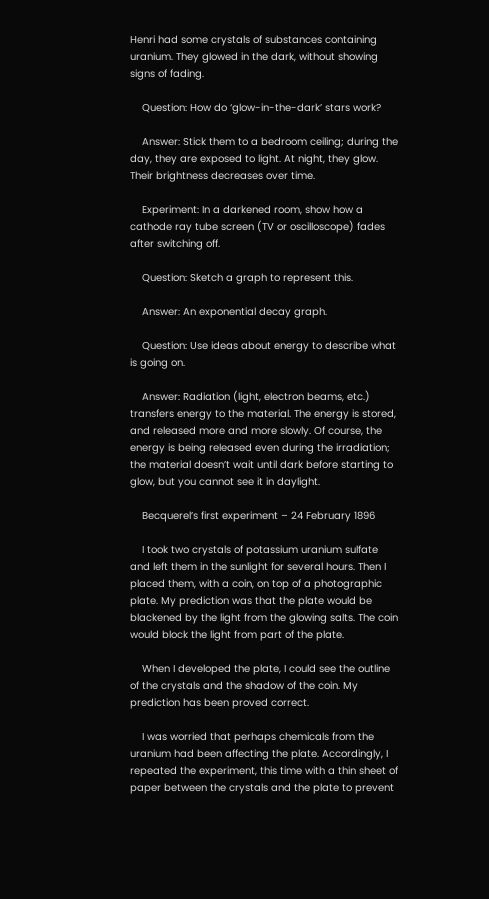Henri had some crystals of substances containing uranium. They glowed in the dark, without showing signs of fading.

    Question: How do ‘glow-in-the-dark’ stars work?

    Answer: Stick them to a bedroom ceiling; during the day, they are exposed to light. At night, they glow. Their brightness decreases over time.

    Experiment: In a darkened room, show how a cathode ray tube screen (TV or oscilloscope) fades after switching off.

    Question: Sketch a graph to represent this.

    Answer: An exponential decay graph.

    Question: Use ideas about energy to describe what is going on.

    Answer: Radiation (light, electron beams, etc.) transfers energy to the material. The energy is stored, and released more and more slowly. Of course, the energy is being released even during the irradiation; the material doesn’t wait until dark before starting to glow, but you cannot see it in daylight.

    Becquerel’s first experiment – 24 February 1896

    I took two crystals of potassium uranium sulfate and left them in the sunlight for several hours. Then I placed them, with a coin, on top of a photographic plate. My prediction was that the plate would be blackened by the light from the glowing salts. The coin would block the light from part of the plate.

    When I developed the plate, I could see the outline of the crystals and the shadow of the coin. My prediction has been proved correct.

    I was worried that perhaps chemicals from the uranium had been affecting the plate. Accordingly, I repeated the experiment, this time with a thin sheet of paper between the crystals and the plate to prevent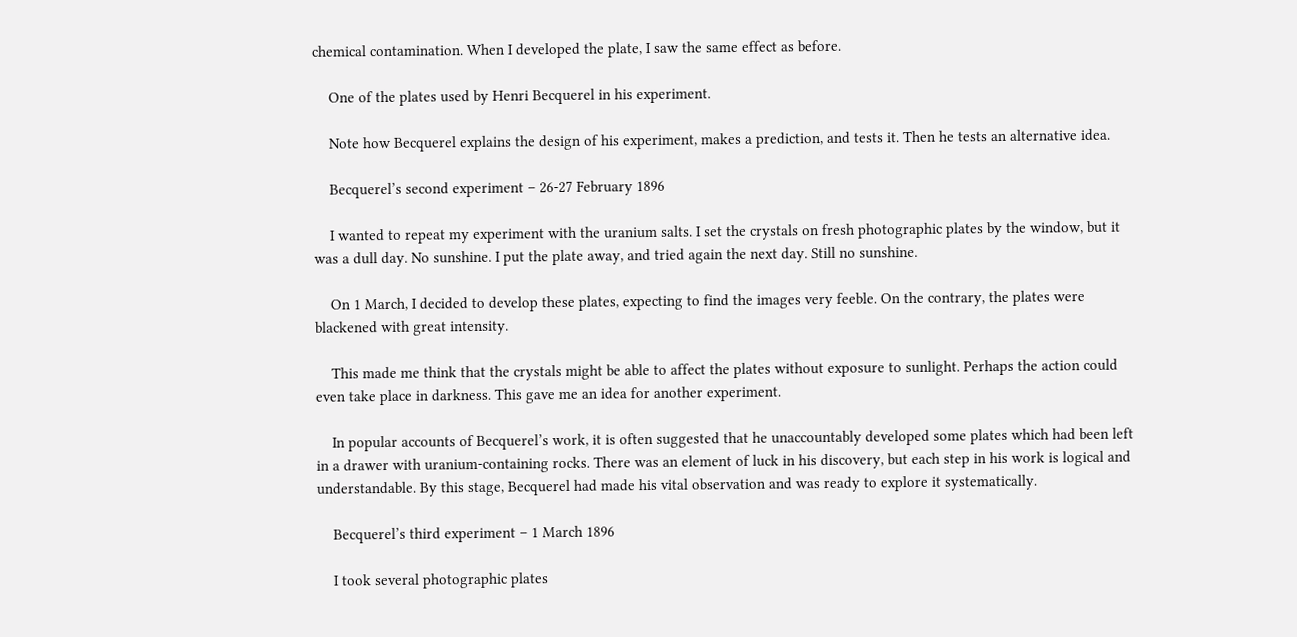chemical contamination. When I developed the plate, I saw the same effect as before.

    One of the plates used by Henri Becquerel in his experiment.

    Note how Becquerel explains the design of his experiment, makes a prediction, and tests it. Then he tests an alternative idea.

    Becquerel’s second experiment – 26-27 February 1896

    I wanted to repeat my experiment with the uranium salts. I set the crystals on fresh photographic plates by the window, but it was a dull day. No sunshine. I put the plate away, and tried again the next day. Still no sunshine.

    On 1 March, I decided to develop these plates, expecting to find the images very feeble. On the contrary, the plates were blackened with great intensity.

    This made me think that the crystals might be able to affect the plates without exposure to sunlight. Perhaps the action could even take place in darkness. This gave me an idea for another experiment.

    In popular accounts of Becquerel’s work, it is often suggested that he unaccountably developed some plates which had been left in a drawer with uranium-containing rocks. There was an element of luck in his discovery, but each step in his work is logical and understandable. By this stage, Becquerel had made his vital observation and was ready to explore it systematically.

    Becquerel’s third experiment – 1 March 1896

    I took several photographic plates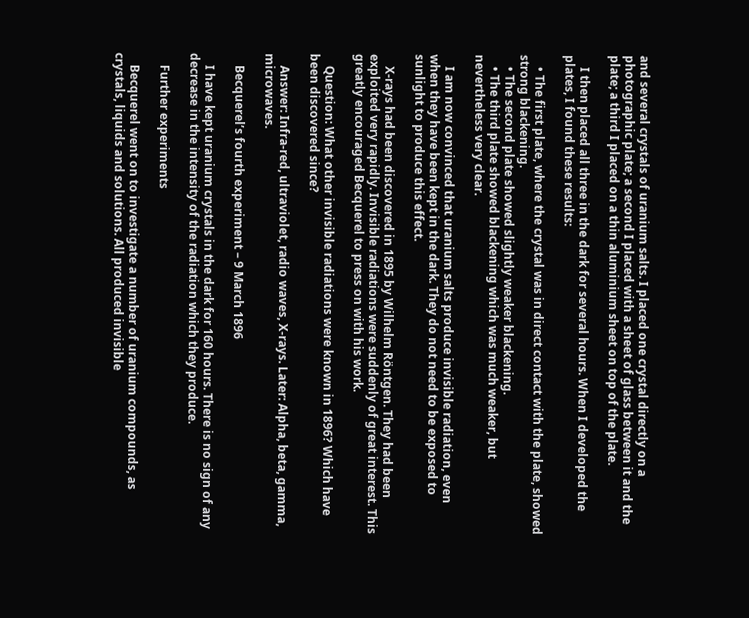and several crystals of uranium salts. I placed one crystal directly on a photographic plate; a second I placed with a sheet of glass between it and the plate; a third I placed on a thin aluminium sheet on top of the plate.

    I then placed all three in the dark for several hours. When I developed the plates, I found these results:

    • The first plate, where the crystal was in direct contact with the plate, showed strong blackening.
    • The second plate showed slightly weaker blackening.
    • The third plate showed blackening which was much weaker, but nevertheless very clear.

    I am now convinced that uranium salts produce invisible radiation, even when they have been kept in the dark. They do not need to be exposed to sunlight to produce this effect.

    X-rays had been discovered in 1895 by Wilhelm Röntgen. They had been exploited very rapidly. Invisible radiations were suddenly of great interest. This greatly encouraged Becquerel to press on with his work.

    Question: What other invisible radiations were known in 1896? Which have been discovered since?

    Answer: Infra-red, ultraviolet, radio waves, X-rays. Later: Alpha, beta, gamma, microwaves.

    Becquerel’s fourth experiment – 9 March 1896

    I have kept uranium crystals in the dark for 160 hours. There is no sign of any decrease in the intensity of the radiation which they produce.

    Further experiments

    Becquerel went on to investigate a number of uranium compounds, as crystals, liquids and solutions. All produced invisible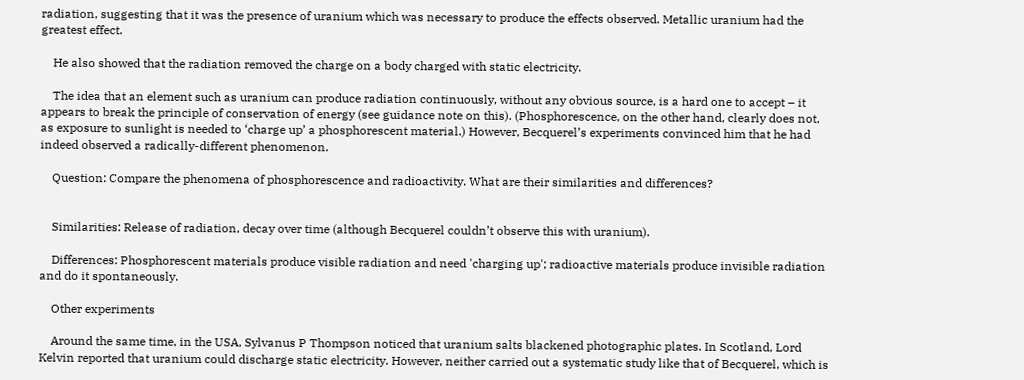radiation, suggesting that it was the presence of uranium which was necessary to produce the effects observed. Metallic uranium had the greatest effect.

    He also showed that the radiation removed the charge on a body charged with static electricity.

    The idea that an element such as uranium can produce radiation continuously, without any obvious source, is a hard one to accept – it appears to break the principle of conservation of energy (see guidance note on this). (Phosphorescence, on the other hand, clearly does not, as exposure to sunlight is needed to ‘charge up’ a phosphorescent material.) However, Becquerel’s experiments convinced him that he had indeed observed a radically-different phenomenon.

    Question: Compare the phenomena of phosphorescence and radioactivity. What are their similarities and differences?


    Similarities: Release of radiation, decay over time (although Becquerel couldn’t observe this with uranium).

    Differences: Phosphorescent materials produce visible radiation and need 'charging up'; radioactive materials produce invisible radiation and do it spontaneously.

    Other experiments

    Around the same time, in the USA, Sylvanus P Thompson noticed that uranium salts blackened photographic plates. In Scotland, Lord Kelvin reported that uranium could discharge static electricity. However, neither carried out a systematic study like that of Becquerel, which is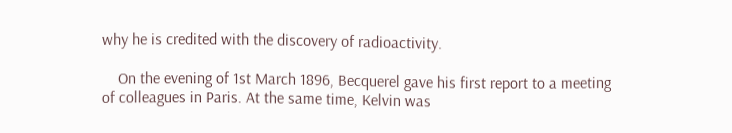why he is credited with the discovery of radioactivity.

    On the evening of 1st March 1896, Becquerel gave his first report to a meeting of colleagues in Paris. At the same time, Kelvin was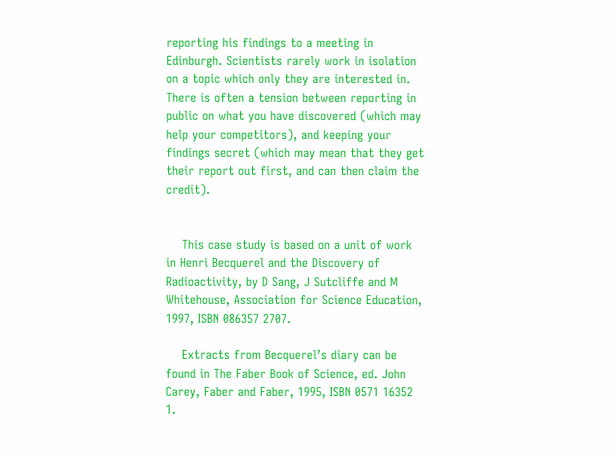reporting his findings to a meeting in Edinburgh. Scientists rarely work in isolation on a topic which only they are interested in. There is often a tension between reporting in public on what you have discovered (which may help your competitors), and keeping your findings secret (which may mean that they get their report out first, and can then claim the credit).


    This case study is based on a unit of work in Henri Becquerel and the Discovery of Radioactivity, by D Sang, J Sutcliffe and M Whitehouse, Association for Science Education, 1997, ISBN 086357 2707.

    Extracts from Becquerel’s diary can be found in The Faber Book of Science, ed. John Carey, Faber and Faber, 1995, ISBN 0571 16352 1.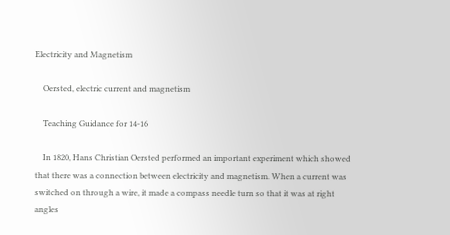Electricity and Magnetism

    Oersted, electric current and magnetism

    Teaching Guidance for 14-16

    In 1820, Hans Christian Oersted performed an important experiment which showed that there was a connection between electricity and magnetism. When a current was switched on through a wire, it made a compass needle turn so that it was at right angles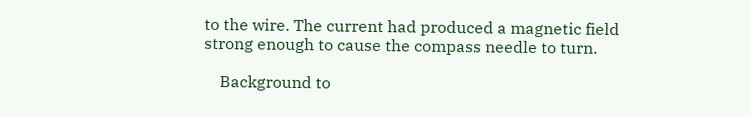to the wire. The current had produced a magnetic field strong enough to cause the compass needle to turn.

    Background to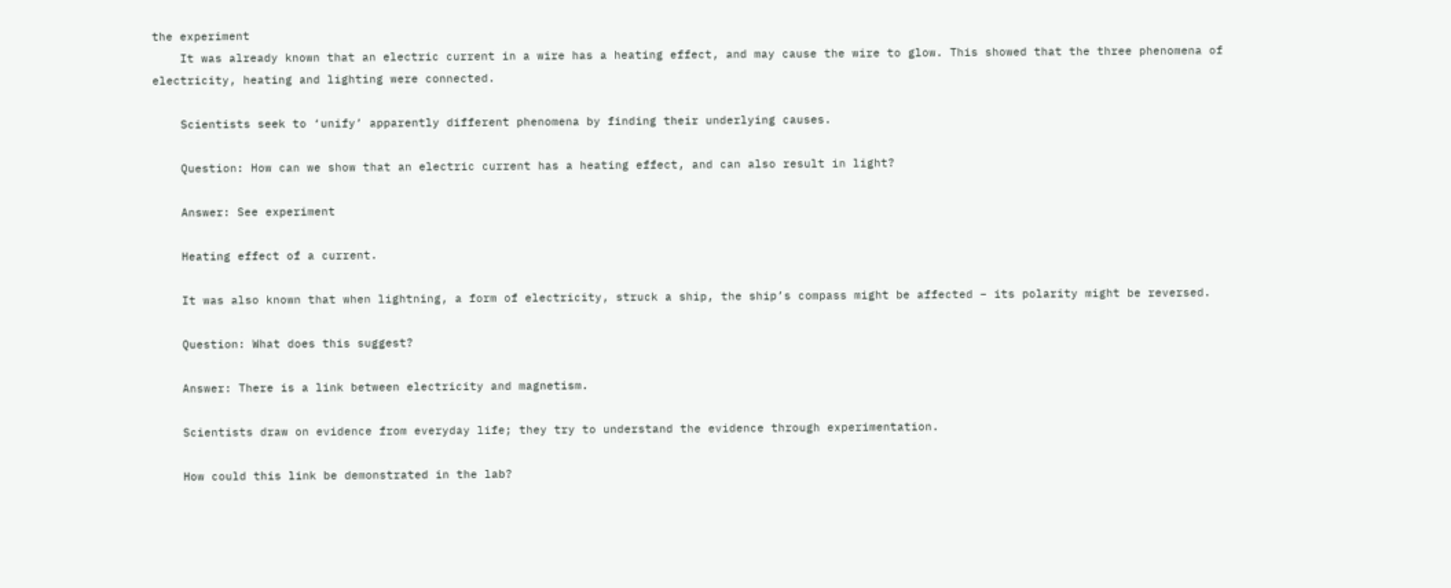the experiment
    It was already known that an electric current in a wire has a heating effect, and may cause the wire to glow. This showed that the three phenomena of electricity, heating and lighting were connected.

    Scientists seek to ‘unify’ apparently different phenomena by finding their underlying causes.

    Question: How can we show that an electric current has a heating effect, and can also result in light?

    Answer: See experiment

    Heating effect of a current.

    It was also known that when lightning, a form of electricity, struck a ship, the ship’s compass might be affected – its polarity might be reversed.

    Question: What does this suggest?

    Answer: There is a link between electricity and magnetism.

    Scientists draw on evidence from everyday life; they try to understand the evidence through experimentation.

    How could this link be demonstrated in the lab?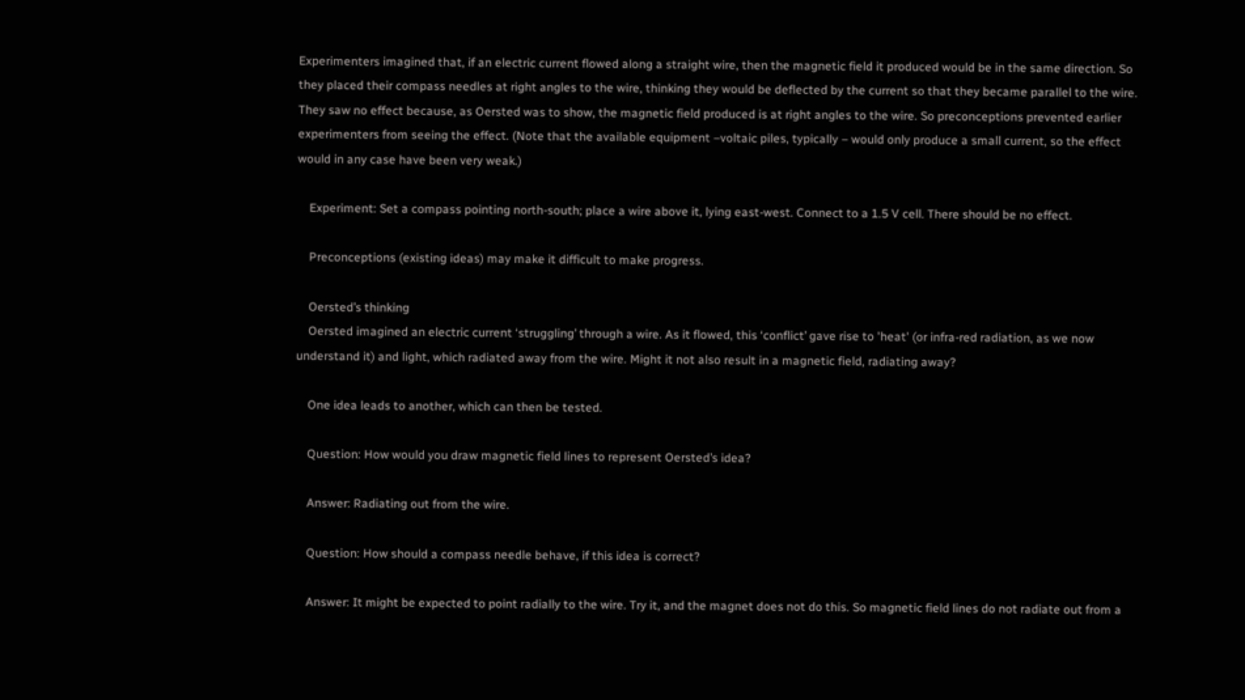Experimenters imagined that, if an electric current flowed along a straight wire, then the magnetic field it produced would be in the same direction. So they placed their compass needles at right angles to the wire, thinking they would be deflected by the current so that they became parallel to the wire. They saw no effect because, as Oersted was to show, the magnetic field produced is at right angles to the wire. So preconceptions prevented earlier experimenters from seeing the effect. (Note that the available equipment –voltaic piles, typically – would only produce a small current, so the effect would in any case have been very weak.)

    Experiment: Set a compass pointing north-south; place a wire above it, lying east-west. Connect to a 1.5 V cell. There should be no effect.

    Preconceptions (existing ideas) may make it difficult to make progress.

    Oersted’s thinking
    Oersted imagined an electric current ‘struggling’ through a wire. As it flowed, this ‘conflict’ gave rise to 'heat' (or infra-red radiation, as we now understand it) and light, which radiated away from the wire. Might it not also result in a magnetic field, radiating away?

    One idea leads to another, which can then be tested.

    Question: How would you draw magnetic field lines to represent Oersted’s idea?

    Answer: Radiating out from the wire.

    Question: How should a compass needle behave, if this idea is correct?

    Answer: It might be expected to point radially to the wire. Try it, and the magnet does not do this. So magnetic field lines do not radiate out from a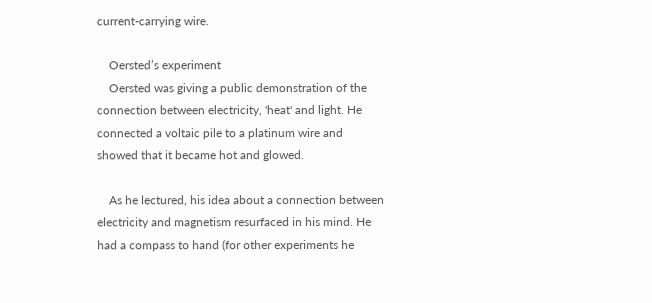current-carrying wire.

    Oersted’s experiment
    Oersted was giving a public demonstration of the connection between electricity, 'heat' and light. He connected a voltaic pile to a platinum wire and showed that it became hot and glowed.

    As he lectured, his idea about a connection between electricity and magnetism resurfaced in his mind. He had a compass to hand (for other experiments he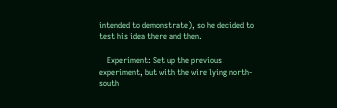intended to demonstrate), so he decided to test his idea there and then.

    Experiment: Set up the previous experiment, but with the wire lying north-south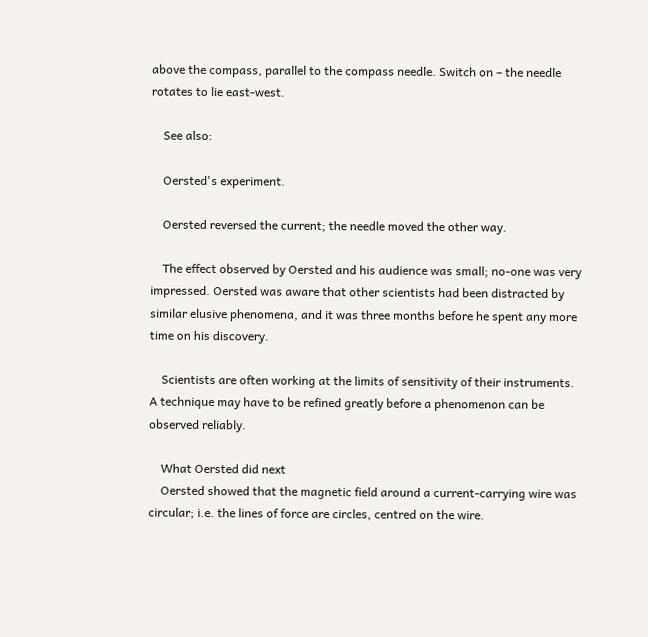above the compass, parallel to the compass needle. Switch on – the needle rotates to lie east-west.

    See also:

    Oersted's experiment.

    Oersted reversed the current; the needle moved the other way.

    The effect observed by Oersted and his audience was small; no-one was very impressed. Oersted was aware that other scientists had been distracted by similar elusive phenomena, and it was three months before he spent any more time on his discovery.

    Scientists are often working at the limits of sensitivity of their instruments. A technique may have to be refined greatly before a phenomenon can be observed reliably.

    What Oersted did next
    Oersted showed that the magnetic field around a current-carrying wire was circular; i.e. the lines of force are circles, centred on the wire.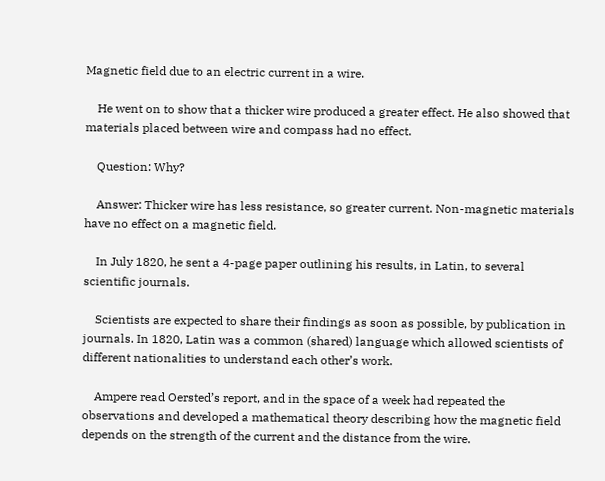Magnetic field due to an electric current in a wire.

    He went on to show that a thicker wire produced a greater effect. He also showed that materials placed between wire and compass had no effect.

    Question: Why?

    Answer: Thicker wire has less resistance, so greater current. Non-magnetic materials have no effect on a magnetic field.

    In July 1820, he sent a 4-page paper outlining his results, in Latin, to several scientific journals.

    Scientists are expected to share their findings as soon as possible, by publication in journals. In 1820, Latin was a common (shared) language which allowed scientists of different nationalities to understand each other’s work.

    Ampere read Oersted’s report, and in the space of a week had repeated the observations and developed a mathematical theory describing how the magnetic field depends on the strength of the current and the distance from the wire.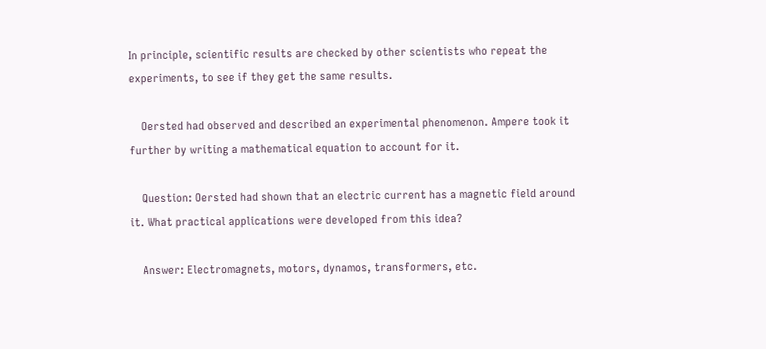In principle, scientific results are checked by other scientists who repeat the experiments, to see if they get the same results.

    Oersted had observed and described an experimental phenomenon. Ampere took it further by writing a mathematical equation to account for it.

    Question: Oersted had shown that an electric current has a magnetic field around it. What practical applications were developed from this idea?

    Answer: Electromagnets, motors, dynamos, transformers, etc.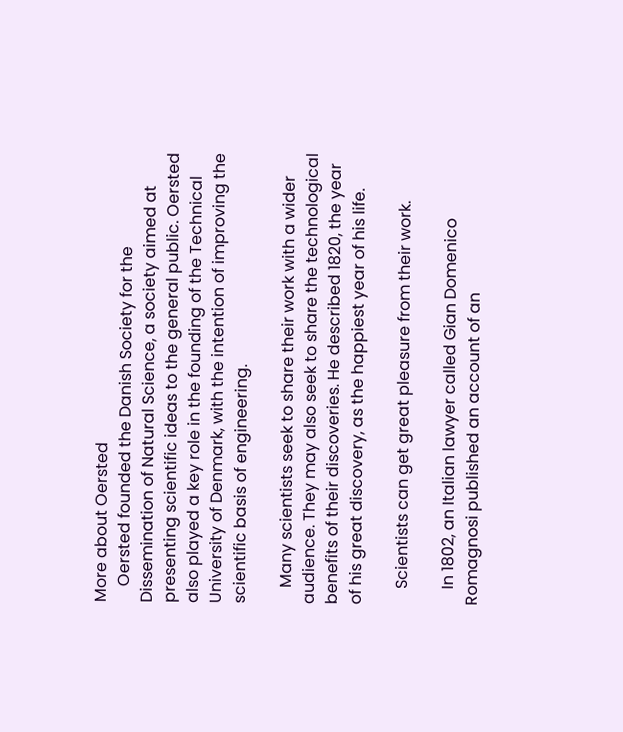More about Oersted
    Oersted founded the Danish Society for the Dissemination of Natural Science, a society aimed at presenting scientific ideas to the general public. Oersted also played a key role in the founding of the Technical University of Denmark, with the intention of improving the scientific basis of engineering.

    Many scientists seek to share their work with a wider audience. They may also seek to share the technological benefits of their discoveries. He described 1820, the year of his great discovery, as the happiest year of his life.

    Scientists can get great pleasure from their work.

    In 1802, an Italian lawyer called Gian Domenico Romagnosi published an account of an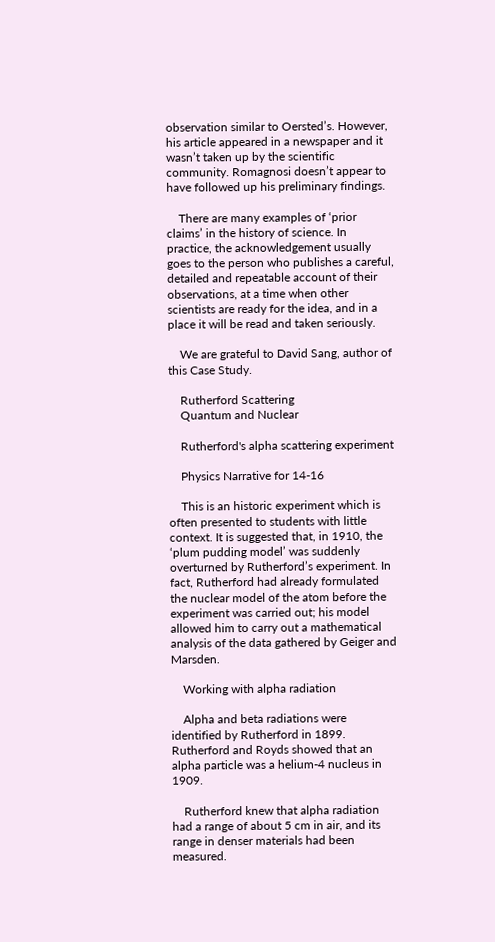observation similar to Oersted’s. However, his article appeared in a newspaper and it wasn’t taken up by the scientific community. Romagnosi doesn’t appear to have followed up his preliminary findings.

    There are many examples of ‘prior claims’ in the history of science. In practice, the acknowledgement usually goes to the person who publishes a careful, detailed and repeatable account of their observations, at a time when other scientists are ready for the idea, and in a place it will be read and taken seriously.

    We are grateful to David Sang, author of this Case Study.

    Rutherford Scattering
    Quantum and Nuclear

    Rutherford's alpha scattering experiment

    Physics Narrative for 14-16

    This is an historic experiment which is often presented to students with little context. It is suggested that, in 1910, the ‘plum pudding model’ was suddenly overturned by Rutherford’s experiment. In fact, Rutherford had already formulated the nuclear model of the atom before the experiment was carried out; his model allowed him to carry out a mathematical analysis of the data gathered by Geiger and Marsden.

    Working with alpha radiation

    Alpha and beta radiations were identified by Rutherford in 1899. Rutherford and Royds showed that an alpha particle was a helium-4 nucleus in 1909.

    Rutherford knew that alpha radiation had a range of about 5 cm in air, and its range in denser materials had been measured.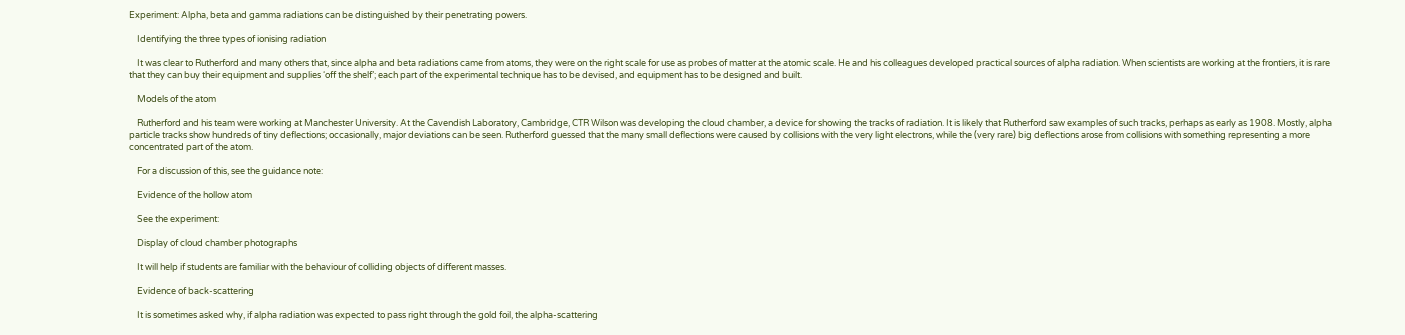Experiment: Alpha, beta and gamma radiations can be distinguished by their penetrating powers.

    Identifying the three types of ionising radiation

    It was clear to Rutherford and many others that, since alpha and beta radiations came from atoms, they were on the right scale for use as probes of matter at the atomic scale. He and his colleagues developed practical sources of alpha radiation. When scientists are working at the frontiers, it is rare that they can buy their equipment and supplies ‘off the shelf’; each part of the experimental technique has to be devised, and equipment has to be designed and built.

    Models of the atom

    Rutherford and his team were working at Manchester University. At the Cavendish Laboratory, Cambridge, CTR Wilson was developing the cloud chamber, a device for showing the tracks of radiation. It is likely that Rutherford saw examples of such tracks, perhaps as early as 1908. Mostly, alpha particle tracks show hundreds of tiny deflections; occasionally, major deviations can be seen. Rutherford guessed that the many small deflections were caused by collisions with the very light electrons, while the (very rare) big deflections arose from collisions with something representing a more concentrated part of the atom.

    For a discussion of this, see the guidance note:

    Evidence of the hollow atom

    See the experiment:

    Display of cloud chamber photographs

    It will help if students are familiar with the behaviour of colliding objects of different masses.

    Evidence of back-scattering

    It is sometimes asked why, if alpha radiation was expected to pass right through the gold foil, the alpha-scattering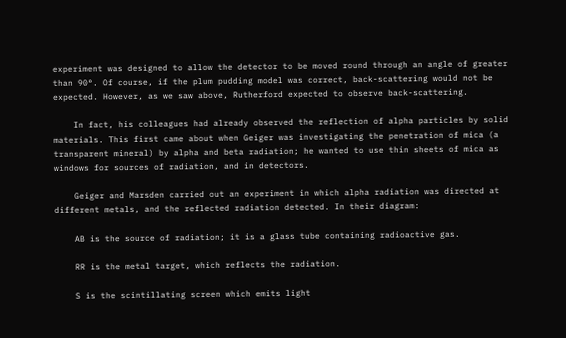experiment was designed to allow the detector to be moved round through an angle of greater than 90°. Of course, if the plum pudding model was correct, back-scattering would not be expected. However, as we saw above, Rutherford expected to observe back-scattering.

    In fact, his colleagues had already observed the reflection of alpha particles by solid materials. This first came about when Geiger was investigating the penetration of mica (a transparent mineral) by alpha and beta radiation; he wanted to use thin sheets of mica as windows for sources of radiation, and in detectors.

    Geiger and Marsden carried out an experiment in which alpha radiation was directed at different metals, and the reflected radiation detected. In their diagram:

    AB is the source of radiation; it is a glass tube containing radioactive gas.

    RR is the metal target, which reflects the radiation.

    S is the scintillating screen which emits light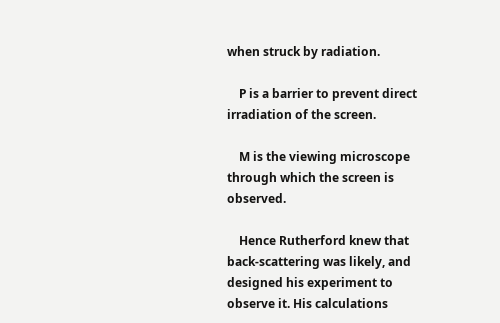when struck by radiation.

    P is a barrier to prevent direct irradiation of the screen.

    M is the viewing microscope through which the screen is observed.

    Hence Rutherford knew that back-scattering was likely, and designed his experiment to observe it. His calculations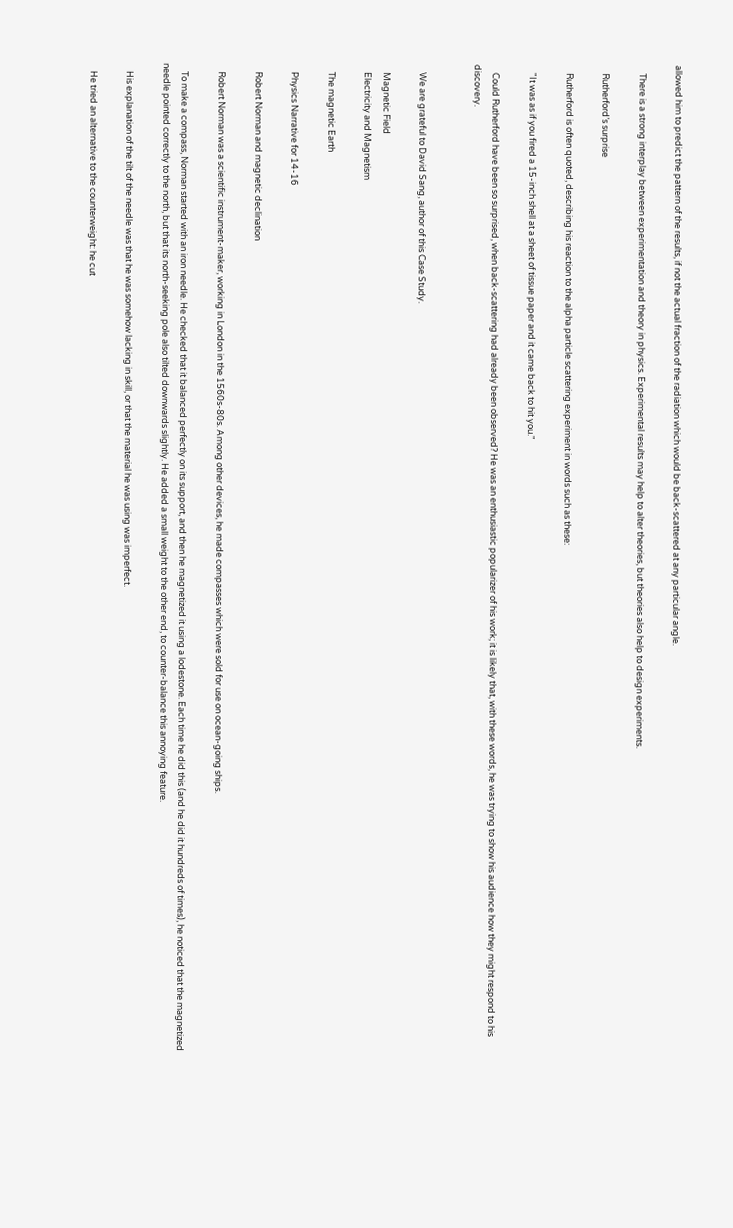allowed him to predict the pattern of the results, if not the actual fraction of the radiation which would be back-scattered at any particular angle.

    There is a strong interplay between experimentation and theory in physics. Experimental results may help to alter theories, but theories also help to design experiments.

    Rutherford’s surprise

    Rutherford is often quoted, describing his reaction to the alpha particle scattering experiment in words such as these:

    "It was as if you fired a 15-inch shell at a sheet of tissue paper and it came back to hit you."

    Could Rutherford have been so surprised, when back-scattering had already been observed? He was an enthusiastic popularizer of his work; it is likely that, with these words, he was trying to show his audience how they might respond to his discovery.


    We are grateful to David Sang, author of this Case Study.

    Magnetic Field
    Electricity and Magnetism

    The magnetic Earth

    Physics Narrative for 14-16

    Robert Norman and magnetic declination

    Robert Norman was a scientific instrument-maker, working in London in the 1560s-80s. Among other devices, he made compasses which were sold for use on ocean-going ships.

    To make a compass, Norman started with an iron needle. He checked that it balanced perfectly on its support, and then he magnetized it using a lodestone. Each time he did this (and he did it hundreds of times), he noticed that the magnetized needle pointed correctly to the north, but that its north-seeking pole also tilted downwards slightly. He added a small weight to the other end, to counter-balance this annoying feature.

    His explanation of the tilt of the needle was that he was somehow lacking in skill, or that the material he was using was imperfect.

    He tried an alternative to the counterweight: he cut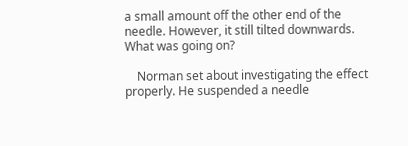a small amount off the other end of the needle. However, it still tilted downwards. What was going on?

    Norman set about investigating the effect properly. He suspended a needle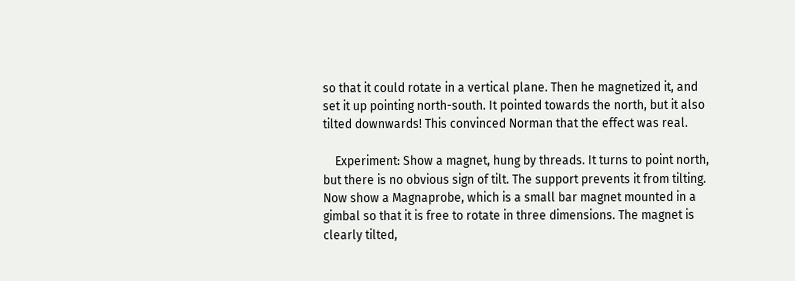so that it could rotate in a vertical plane. Then he magnetized it, and set it up pointing north-south. It pointed towards the north, but it also tilted downwards! This convinced Norman that the effect was real.

    Experiment: Show a magnet, hung by threads. It turns to point north, but there is no obvious sign of tilt. The support prevents it from tilting. Now show a Magnaprobe, which is a small bar magnet mounted in a gimbal so that it is free to rotate in three dimensions. The magnet is clearly tilted,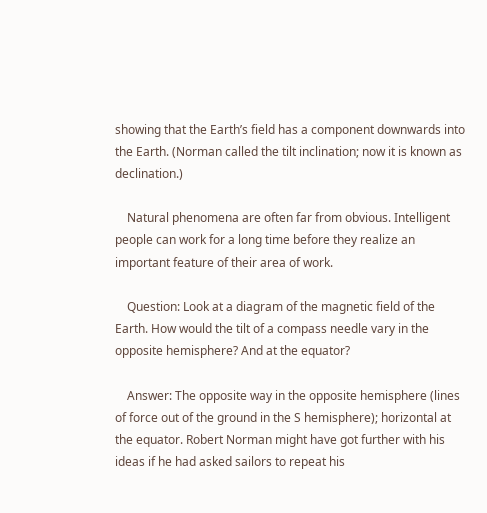showing that the Earth’s field has a component downwards into the Earth. (Norman called the tilt inclination; now it is known as declination.)

    Natural phenomena are often far from obvious. Intelligent people can work for a long time before they realize an important feature of their area of work.

    Question: Look at a diagram of the magnetic field of the Earth. How would the tilt of a compass needle vary in the opposite hemisphere? And at the equator?

    Answer: The opposite way in the opposite hemisphere (lines of force out of the ground in the S hemisphere); horizontal at the equator. Robert Norman might have got further with his ideas if he had asked sailors to repeat his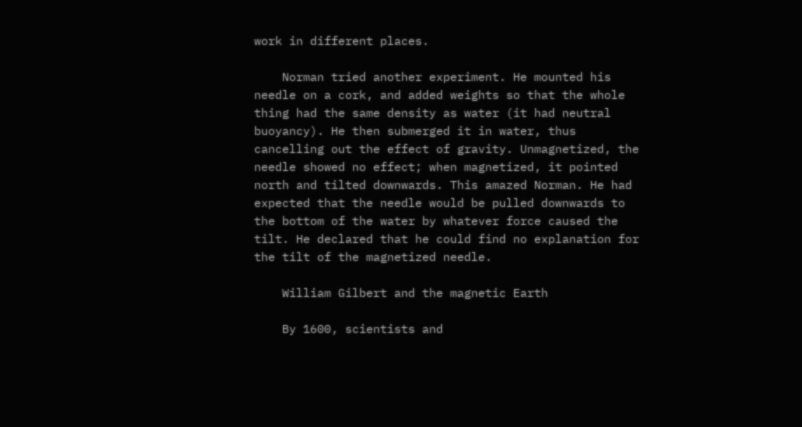work in different places.

    Norman tried another experiment. He mounted his needle on a cork, and added weights so that the whole thing had the same density as water (it had neutral buoyancy). He then submerged it in water, thus cancelling out the effect of gravity. Unmagnetized, the needle showed no effect; when magnetized, it pointed north and tilted downwards. This amazed Norman. He had expected that the needle would be pulled downwards to the bottom of the water by whatever force caused the tilt. He declared that he could find no explanation for the tilt of the magnetized needle.

    William Gilbert and the magnetic Earth

    By 1600, scientists and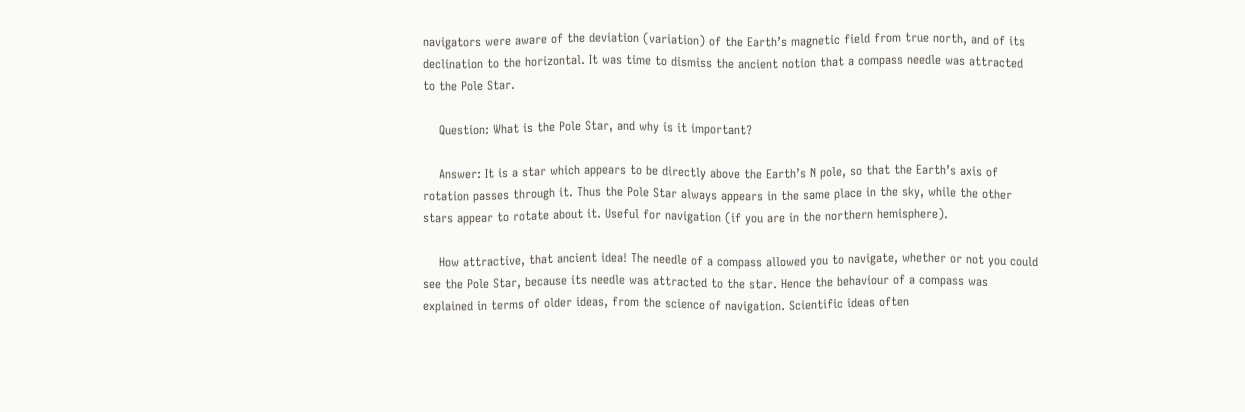navigators were aware of the deviation (variation) of the Earth’s magnetic field from true north, and of its declination to the horizontal. It was time to dismiss the ancient notion that a compass needle was attracted to the Pole Star.

    Question: What is the Pole Star, and why is it important?

    Answer: It is a star which appears to be directly above the Earth’s N pole, so that the Earth’s axis of rotation passes through it. Thus the Pole Star always appears in the same place in the sky, while the other stars appear to rotate about it. Useful for navigation (if you are in the northern hemisphere).

    How attractive, that ancient idea! The needle of a compass allowed you to navigate, whether or not you could see the Pole Star, because its needle was attracted to the star. Hence the behaviour of a compass was explained in terms of older ideas, from the science of navigation. Scientific ideas often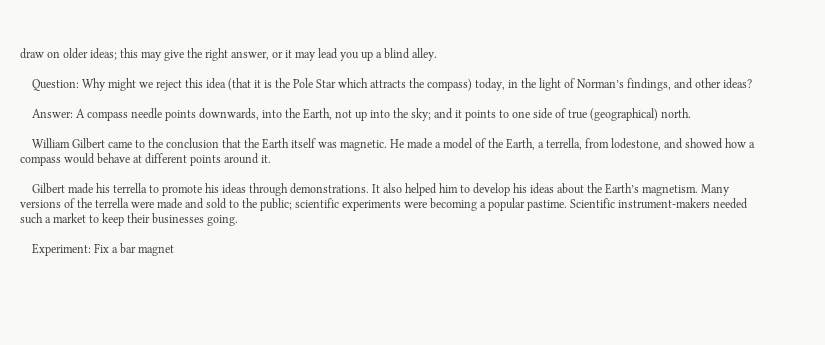draw on older ideas; this may give the right answer, or it may lead you up a blind alley.

    Question: Why might we reject this idea (that it is the Pole Star which attracts the compass) today, in the light of Norman’s findings, and other ideas?

    Answer: A compass needle points downwards, into the Earth, not up into the sky; and it points to one side of true (geographical) north.

    William Gilbert came to the conclusion that the Earth itself was magnetic. He made a model of the Earth, a terrella, from lodestone, and showed how a compass would behave at different points around it.

    Gilbert made his terrella to promote his ideas through demonstrations. It also helped him to develop his ideas about the Earth’s magnetism. Many versions of the terrella were made and sold to the public; scientific experiments were becoming a popular pastime. Scientific instrument-makers needed such a market to keep their businesses going.

    Experiment: Fix a bar magnet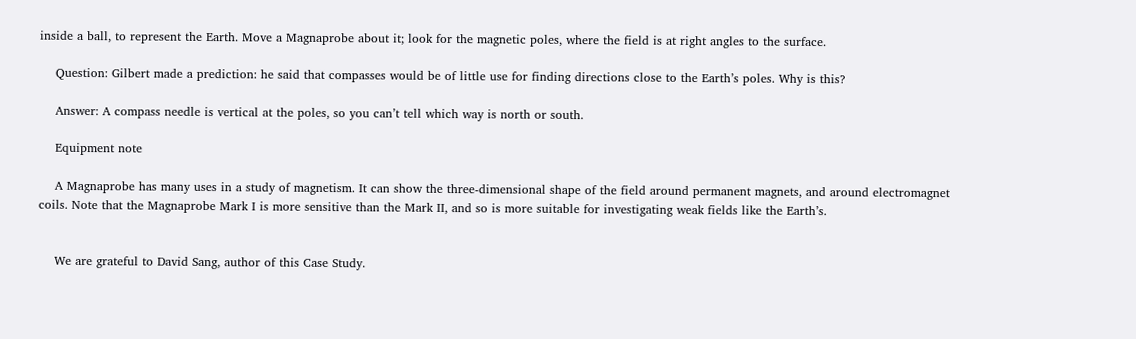inside a ball, to represent the Earth. Move a Magnaprobe about it; look for the magnetic poles, where the field is at right angles to the surface.

    Question: Gilbert made a prediction: he said that compasses would be of little use for finding directions close to the Earth’s poles. Why is this?

    Answer: A compass needle is vertical at the poles, so you can’t tell which way is north or south.

    Equipment note

    A Magnaprobe has many uses in a study of magnetism. It can show the three-dimensional shape of the field around permanent magnets, and around electromagnet coils. Note that the Magnaprobe Mark I is more sensitive than the Mark II, and so is more suitable for investigating weak fields like the Earth’s.


    We are grateful to David Sang, author of this Case Study.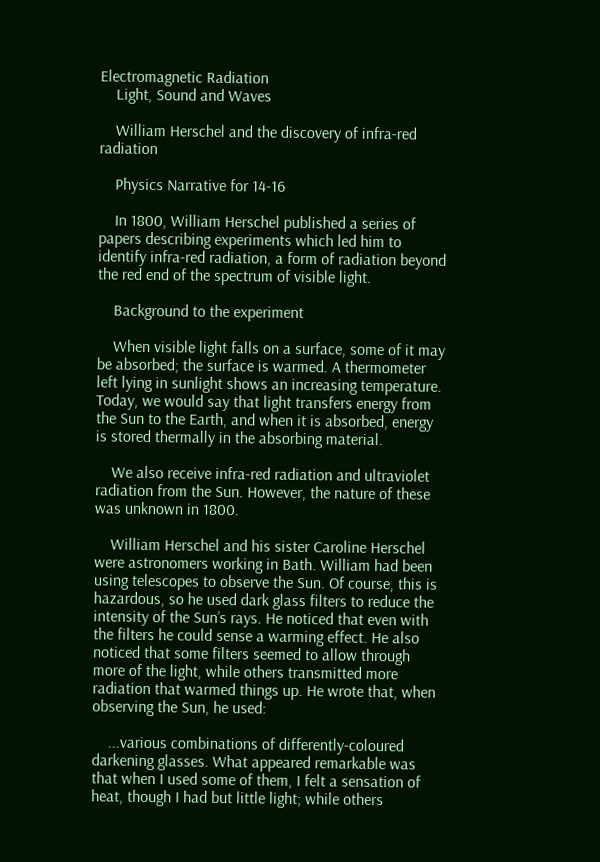Electromagnetic Radiation
    Light, Sound and Waves

    William Herschel and the discovery of infra-red radiation

    Physics Narrative for 14-16

    In 1800, William Herschel published a series of papers describing experiments which led him to identify infra-red radiation, a form of radiation beyond the red end of the spectrum of visible light.

    Background to the experiment

    When visible light falls on a surface, some of it may be absorbed; the surface is warmed. A thermometer left lying in sunlight shows an increasing temperature. Today, we would say that light transfers energy from the Sun to the Earth, and when it is absorbed, energy is stored thermally in the absorbing material.

    We also receive infra-red radiation and ultraviolet radiation from the Sun. However, the nature of these was unknown in 1800.

    William Herschel and his sister Caroline Herschel were astronomers working in Bath. William had been using telescopes to observe the Sun. Of course, this is hazardous, so he used dark glass filters to reduce the intensity of the Sun’s rays. He noticed that even with the filters he could sense a warming effect. He also noticed that some filters seemed to allow through more of the light, while others transmitted more radiation that warmed things up. He wrote that, when observing the Sun, he used:

    ...various combinations of differently-coloured darkening glasses. What appeared remarkable was that when I used some of them, I felt a sensation of heat, though I had but little light; while others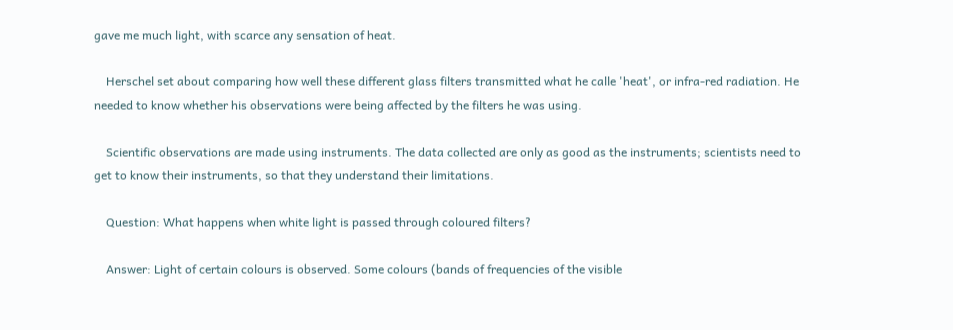gave me much light, with scarce any sensation of heat.

    Herschel set about comparing how well these different glass filters transmitted what he calle 'heat', or infra-red radiation. He needed to know whether his observations were being affected by the filters he was using.

    Scientific observations are made using instruments. The data collected are only as good as the instruments; scientists need to get to know their instruments, so that they understand their limitations.

    Question: What happens when white light is passed through coloured filters?

    Answer: Light of certain colours is observed. Some colours (bands of frequencies of the visible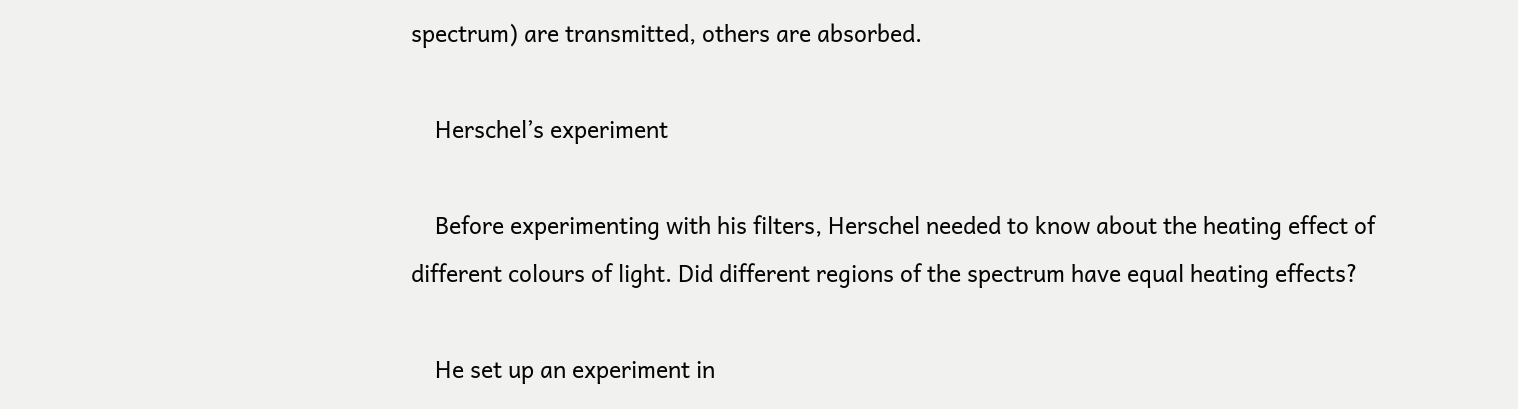spectrum) are transmitted, others are absorbed.

    Herschel’s experiment

    Before experimenting with his filters, Herschel needed to know about the heating effect of different colours of light. Did different regions of the spectrum have equal heating effects?

    He set up an experiment in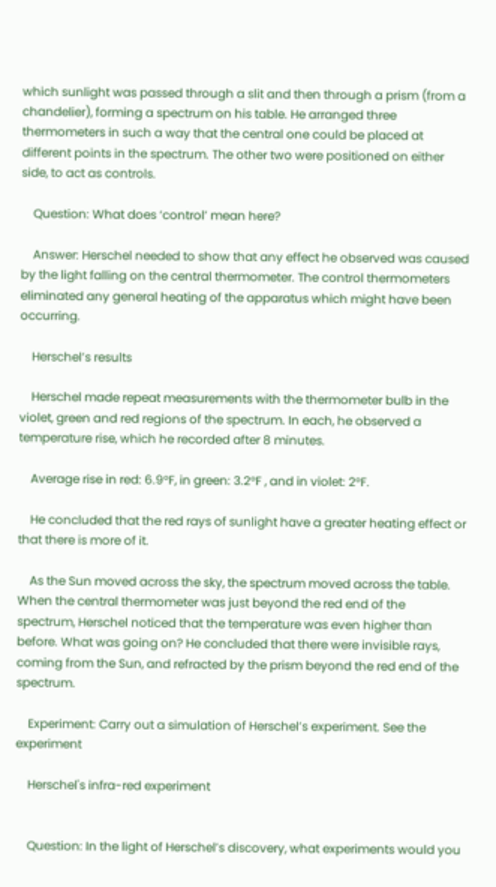which sunlight was passed through a slit and then through a prism (from a chandelier), forming a spectrum on his table. He arranged three thermometers in such a way that the central one could be placed at different points in the spectrum. The other two were positioned on either side, to act as controls.

    Question: What does ‘control’ mean here?

    Answer: Herschel needed to show that any effect he observed was caused by the light falling on the central thermometer. The control thermometers eliminated any general heating of the apparatus which might have been occurring.

    Herschel’s results

    Herschel made repeat measurements with the thermometer bulb in the violet, green and red regions of the spectrum. In each, he observed a temperature rise, which he recorded after 8 minutes.

    Average rise in red: 6.9°F, in green: 3.2°F , and in violet: 2°F.

    He concluded that the red rays of sunlight have a greater heating effect or that there is more of it.

    As the Sun moved across the sky, the spectrum moved across the table. When the central thermometer was just beyond the red end of the spectrum, Herschel noticed that the temperature was even higher than before. What was going on? He concluded that there were invisible rays, coming from the Sun, and refracted by the prism beyond the red end of the spectrum.

    Experiment: Carry out a simulation of Herschel’s experiment. See the experiment

    Herschel's infra-red experiment


    Question: In the light of Herschel’s discovery, what experiments would you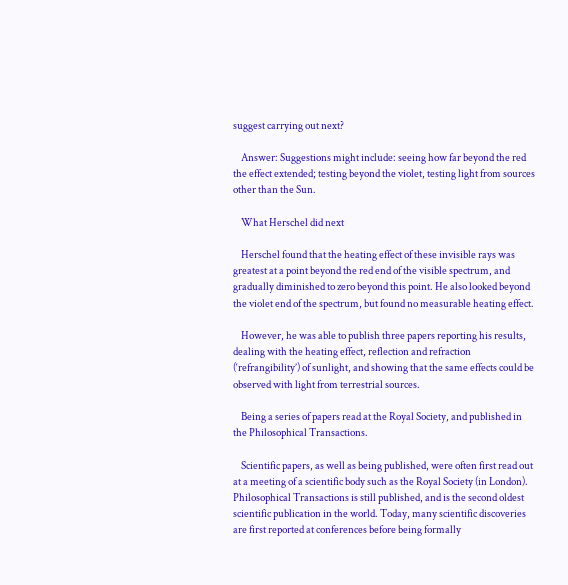suggest carrying out next?

    Answer: Suggestions might include: seeing how far beyond the red the effect extended; testing beyond the violet, testing light from sources other than the Sun.

    What Herschel did next

    Herschel found that the heating effect of these invisible rays was greatest at a point beyond the red end of the visible spectrum, and gradually diminished to zero beyond this point. He also looked beyond the violet end of the spectrum, but found no measurable heating effect.

    However, he was able to publish three papers reporting his results, dealing with the heating effect, reflection and refraction (‘refrangibility’) of sunlight, and showing that the same effects could be observed with light from terrestrial sources.

    Being a series of papers read at the Royal Society, and published in the Philosophical Transactions.

    Scientific papers, as well as being published, were often first read out at a meeting of a scientific body such as the Royal Society (in London). Philosophical Transactions is still published, and is the second oldest scientific publication in the world. Today, many scientific discoveries are first reported at conferences before being formally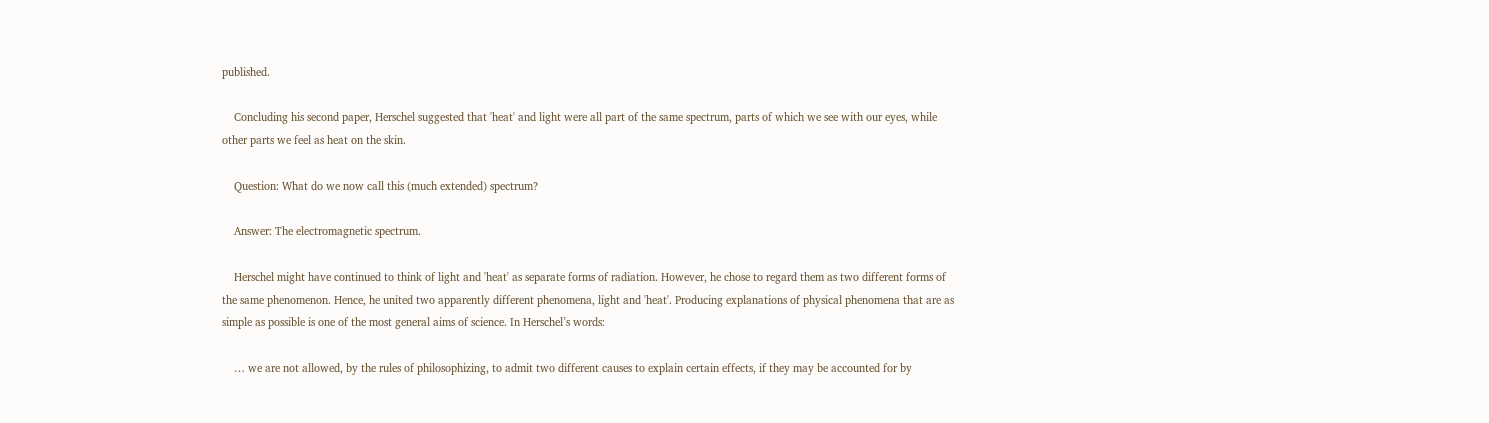published.

    Concluding his second paper, Herschel suggested that 'heat' and light were all part of the same spectrum, parts of which we see with our eyes, while other parts we feel as heat on the skin.

    Question: What do we now call this (much extended) spectrum?

    Answer: The electromagnetic spectrum.

    Herschel might have continued to think of light and 'heat' as separate forms of radiation. However, he chose to regard them as two different forms of the same phenomenon. Hence, he united two apparently different phenomena, light and 'heat'. Producing explanations of physical phenomena that are as simple as possible is one of the most general aims of science. In Herschel’s words:

    … we are not allowed, by the rules of philosophizing, to admit two different causes to explain certain effects, if they may be accounted for by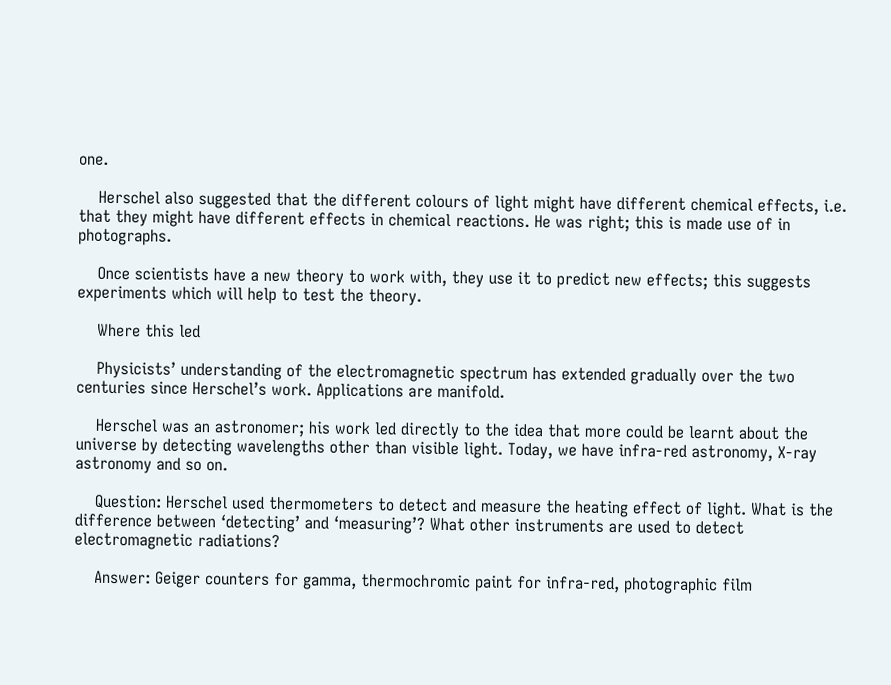one.

    Herschel also suggested that the different colours of light might have different chemical effects, i.e. that they might have different effects in chemical reactions. He was right; this is made use of in photographs.

    Once scientists have a new theory to work with, they use it to predict new effects; this suggests experiments which will help to test the theory.

    Where this led

    Physicists’ understanding of the electromagnetic spectrum has extended gradually over the two centuries since Herschel’s work. Applications are manifold.

    Herschel was an astronomer; his work led directly to the idea that more could be learnt about the universe by detecting wavelengths other than visible light. Today, we have infra-red astronomy, X-ray astronomy and so on.

    Question: Herschel used thermometers to detect and measure the heating effect of light. What is the difference between ‘detecting’ and ‘measuring’? What other instruments are used to detect electromagnetic radiations?

    Answer: Geiger counters for gamma, thermochromic paint for infra-red, photographic film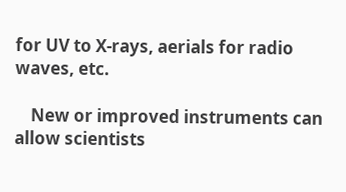for UV to X-rays, aerials for radio waves, etc.

    New or improved instruments can allow scientists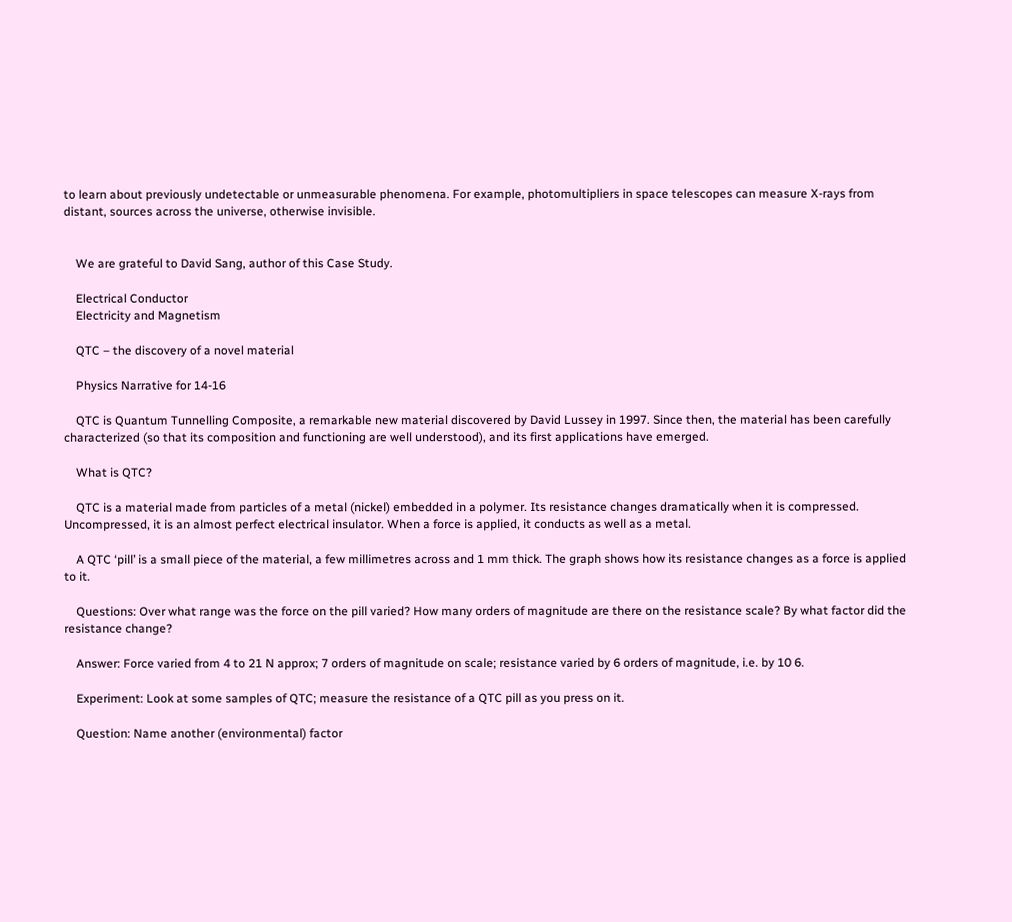to learn about previously undetectable or unmeasurable phenomena. For example, photomultipliers in space telescopes can measure X-rays from distant, sources across the universe, otherwise invisible.


    We are grateful to David Sang, author of this Case Study.

    Electrical Conductor
    Electricity and Magnetism

    QTC – the discovery of a novel material

    Physics Narrative for 14-16

    QTC is Quantum Tunnelling Composite, a remarkable new material discovered by David Lussey in 1997. Since then, the material has been carefully characterized (so that its composition and functioning are well understood), and its first applications have emerged.

    What is QTC?

    QTC is a material made from particles of a metal (nickel) embedded in a polymer. Its resistance changes dramatically when it is compressed. Uncompressed, it is an almost perfect electrical insulator. When a force is applied, it conducts as well as a metal.

    A QTC ‘pill’ is a small piece of the material, a few millimetres across and 1 mm thick. The graph shows how its resistance changes as a force is applied to it.

    Questions: Over what range was the force on the pill varied? How many orders of magnitude are there on the resistance scale? By what factor did the resistance change?

    Answer: Force varied from 4 to 21 N approx; 7 orders of magnitude on scale; resistance varied by 6 orders of magnitude, i.e. by 10 6.

    Experiment: Look at some samples of QTC; measure the resistance of a QTC pill as you press on it.

    Question: Name another (environmental) factor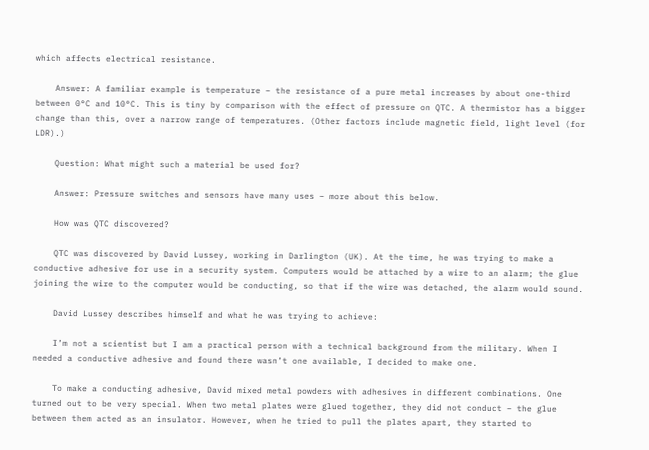which affects electrical resistance.

    Answer: A familiar example is temperature – the resistance of a pure metal increases by about one-third between 0°C and 10°C. This is tiny by comparison with the effect of pressure on QTC. A thermistor has a bigger change than this, over a narrow range of temperatures. (Other factors include magnetic field, light level (for LDR).)

    Question: What might such a material be used for?

    Answer: Pressure switches and sensors have many uses – more about this below.

    How was QTC discovered?

    QTC was discovered by David Lussey, working in Darlington (UK). At the time, he was trying to make a conductive adhesive for use in a security system. Computers would be attached by a wire to an alarm; the glue joining the wire to the computer would be conducting, so that if the wire was detached, the alarm would sound.

    David Lussey describes himself and what he was trying to achieve:

    I’m not a scientist but I am a practical person with a technical background from the military. When I needed a conductive adhesive and found there wasn’t one available, I decided to make one.

    To make a conducting adhesive, David mixed metal powders with adhesives in different combinations. One turned out to be very special. When two metal plates were glued together, they did not conduct – the glue between them acted as an insulator. However, when he tried to pull the plates apart, they started to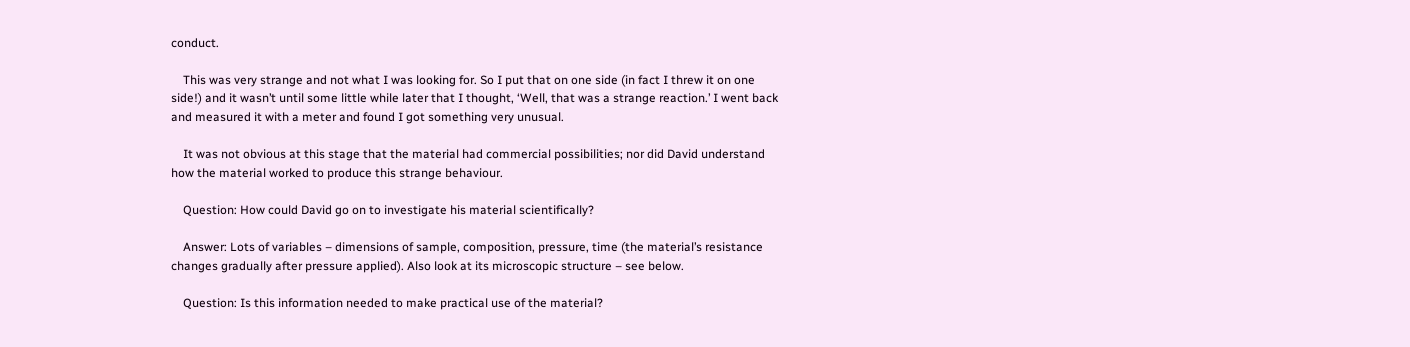conduct.

    This was very strange and not what I was looking for. So I put that on one side (in fact I threw it on one side!) and it wasn’t until some little while later that I thought, ‘Well, that was a strange reaction.’ I went back and measured it with a meter and found I got something very unusual.

    It was not obvious at this stage that the material had commercial possibilities; nor did David understand how the material worked to produce this strange behaviour.

    Question: How could David go on to investigate his material scientifically?

    Answer: Lots of variables – dimensions of sample, composition, pressure, time (the material’s resistance changes gradually after pressure applied). Also look at its microscopic structure – see below.

    Question: Is this information needed to make practical use of the material?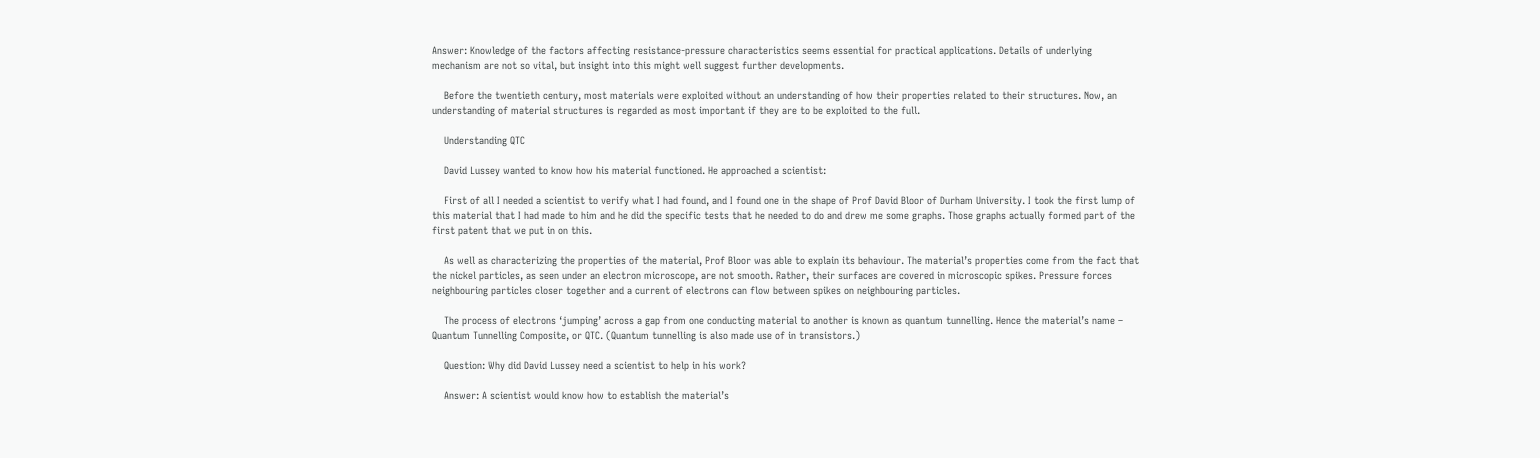Answer: Knowledge of the factors affecting resistance-pressure characteristics seems essential for practical applications. Details of underlying mechanism are not so vital, but insight into this might well suggest further developments.

    Before the twentieth century, most materials were exploited without an understanding of how their properties related to their structures. Now, an understanding of material structures is regarded as most important if they are to be exploited to the full.

    Understanding QTC

    David Lussey wanted to know how his material functioned. He approached a scientist:

    First of all I needed a scientist to verify what I had found, and I found one in the shape of Prof David Bloor of Durham University. I took the first lump of this material that I had made to him and he did the specific tests that he needed to do and drew me some graphs. Those graphs actually formed part of the first patent that we put in on this.

    As well as characterizing the properties of the material, Prof Bloor was able to explain its behaviour. The material’s properties come from the fact that the nickel particles, as seen under an electron microscope, are not smooth. Rather, their surfaces are covered in microscopic spikes. Pressure forces neighbouring particles closer together and a current of electrons can flow between spikes on neighbouring particles.

    The process of electrons ‘jumping’ across a gap from one conducting material to another is known as quantum tunnelling. Hence the material’s name – Quantum Tunnelling Composite, or QTC. (Quantum tunnelling is also made use of in transistors.)

    Question: Why did David Lussey need a scientist to help in his work?

    Answer: A scientist would know how to establish the material’s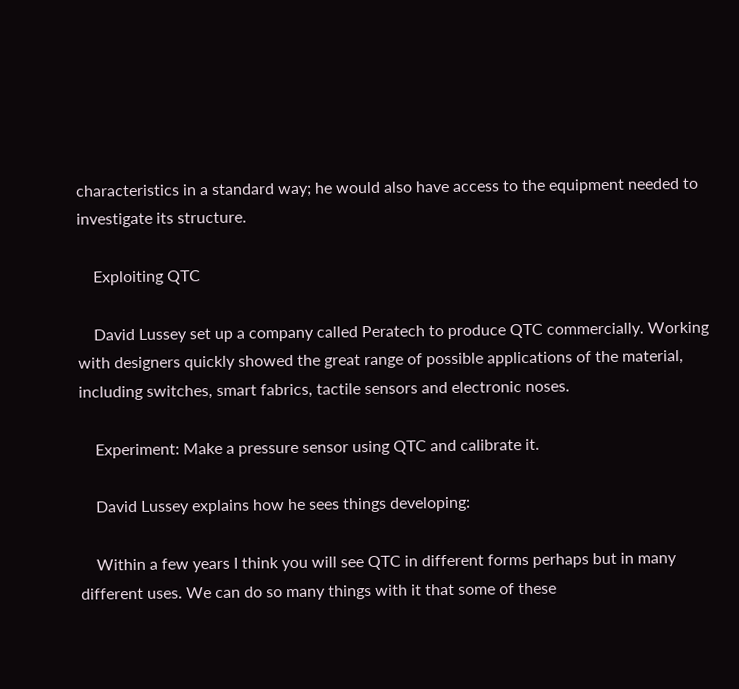characteristics in a standard way; he would also have access to the equipment needed to investigate its structure.

    Exploiting QTC

    David Lussey set up a company called Peratech to produce QTC commercially. Working with designers quickly showed the great range of possible applications of the material, including switches, smart fabrics, tactile sensors and electronic noses.

    Experiment: Make a pressure sensor using QTC and calibrate it.

    David Lussey explains how he sees things developing:

    Within a few years I think you will see QTC in different forms perhaps but in many different uses. We can do so many things with it that some of these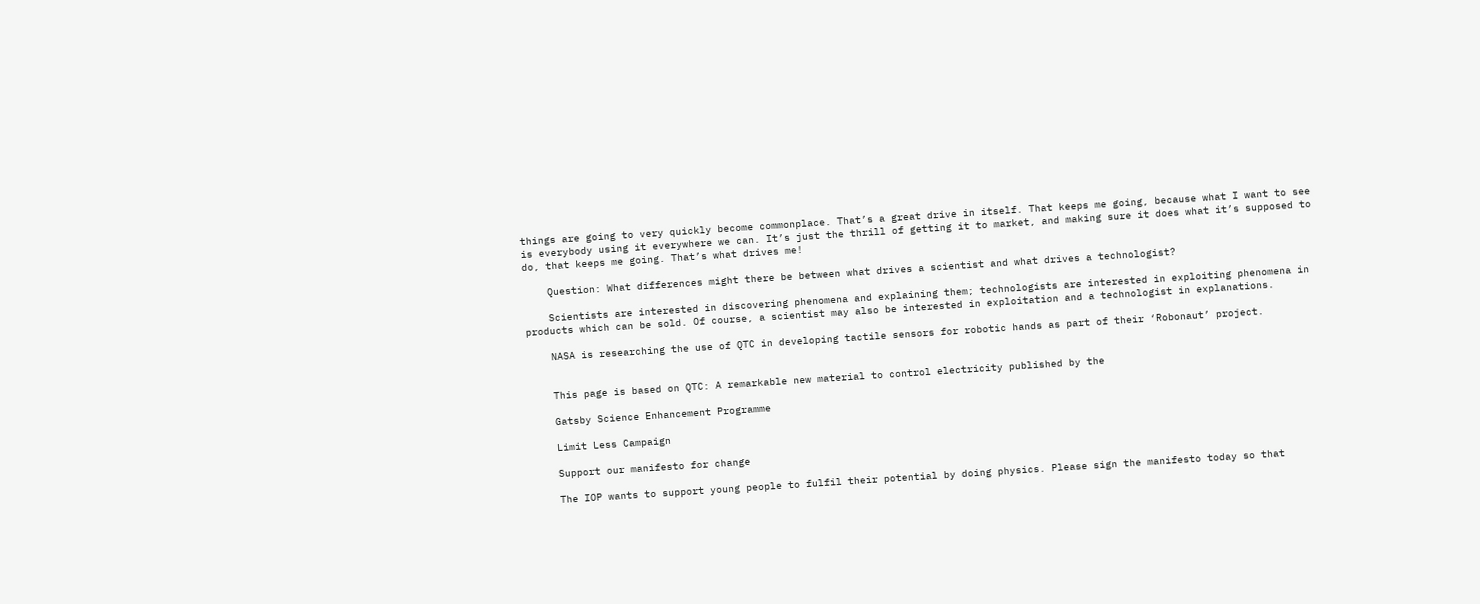things are going to very quickly become commonplace. That’s a great drive in itself. That keeps me going, because what I want to see is everybody using it everywhere we can. It’s just the thrill of getting it to market, and making sure it does what it’s supposed to do, that keeps me going. That’s what drives me!

    Question: What differences might there be between what drives a scientist and what drives a technologist?

    Scientists are interested in discovering phenomena and explaining them; technologists are interested in exploiting phenomena in products which can be sold. Of course, a scientist may also be interested in exploitation and a technologist in explanations.

    NASA is researching the use of QTC in developing tactile sensors for robotic hands as part of their ‘Robonaut’ project.


    This page is based on QTC: A remarkable new material to control electricity published by the

    Gatsby Science Enhancement Programme

    Limit Less Campaign

    Support our manifesto for change

    The IOP wants to support young people to fulfil their potential by doing physics. Please sign the manifesto today so that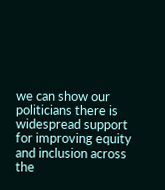we can show our politicians there is widespread support for improving equity and inclusion across the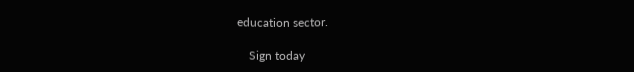education sector.

    Sign today